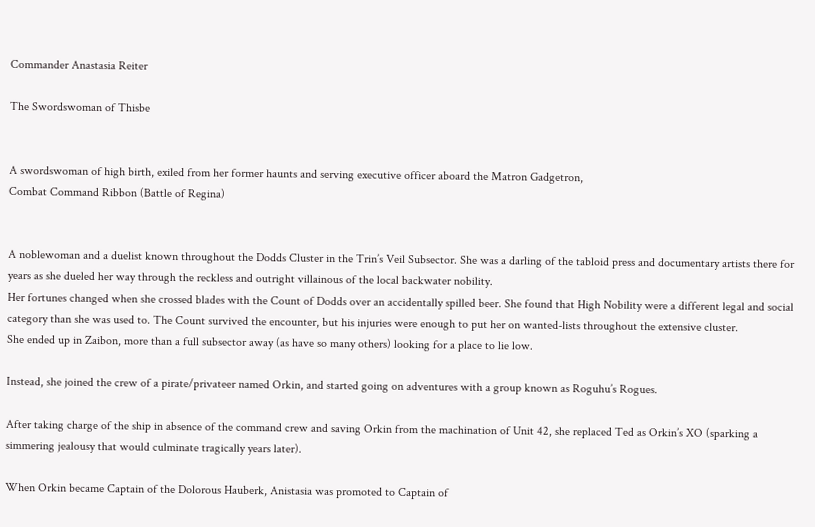Commander Anastasia Reiter

The Swordswoman of Thisbe


A swordswoman of high birth, exiled from her former haunts and serving executive officer aboard the Matron Gadgetron,
Combat Command Ribbon (Battle of Regina)


A noblewoman and a duelist known throughout the Dodds Cluster in the Trin’s Veil Subsector. She was a darling of the tabloid press and documentary artists there for years as she dueled her way through the reckless and outright villainous of the local backwater nobility.
Her fortunes changed when she crossed blades with the Count of Dodds over an accidentally spilled beer. She found that High Nobility were a different legal and social category than she was used to. The Count survived the encounter, but his injuries were enough to put her on wanted-lists throughout the extensive cluster.
She ended up in Zaibon, more than a full subsector away (as have so many others) looking for a place to lie low.

Instead, she joined the crew of a pirate/privateer named Orkin, and started going on adventures with a group known as Roguhu’s Rogues.

After taking charge of the ship in absence of the command crew and saving Orkin from the machination of Unit 42, she replaced Ted as Orkin’s XO (sparking a simmering jealousy that would culminate tragically years later).

When Orkin became Captain of the Dolorous Hauberk, Anistasia was promoted to Captain of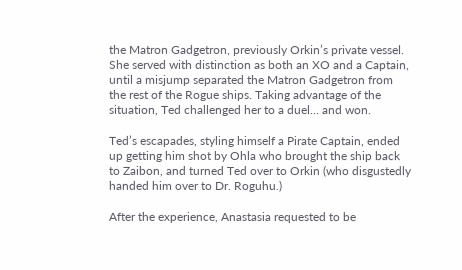the Matron Gadgetron, previously Orkin’s private vessel. She served with distinction as both an XO and a Captain, until a misjump separated the Matron Gadgetron from the rest of the Rogue ships. Taking advantage of the situation, Ted challenged her to a duel… and won.

Ted’s escapades, styling himself a Pirate Captain, ended up getting him shot by Ohla who brought the ship back to Zaibon, and turned Ted over to Orkin (who disgustedly handed him over to Dr. Roguhu.)

After the experience, Anastasia requested to be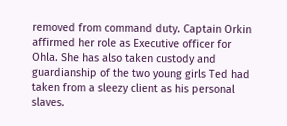removed from command duty. Captain Orkin affirmed her role as Executive officer for Ohla. She has also taken custody and guardianship of the two young girls Ted had taken from a sleezy client as his personal slaves.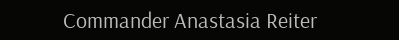Commander Anastasia Reiter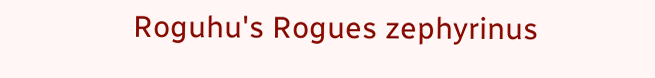Roguhu's Rogues zephyrinus